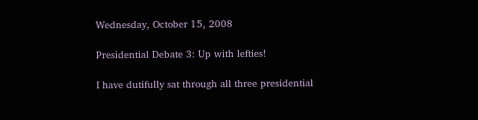Wednesday, October 15, 2008

Presidential Debate 3: Up with lefties!

I have dutifully sat through all three presidential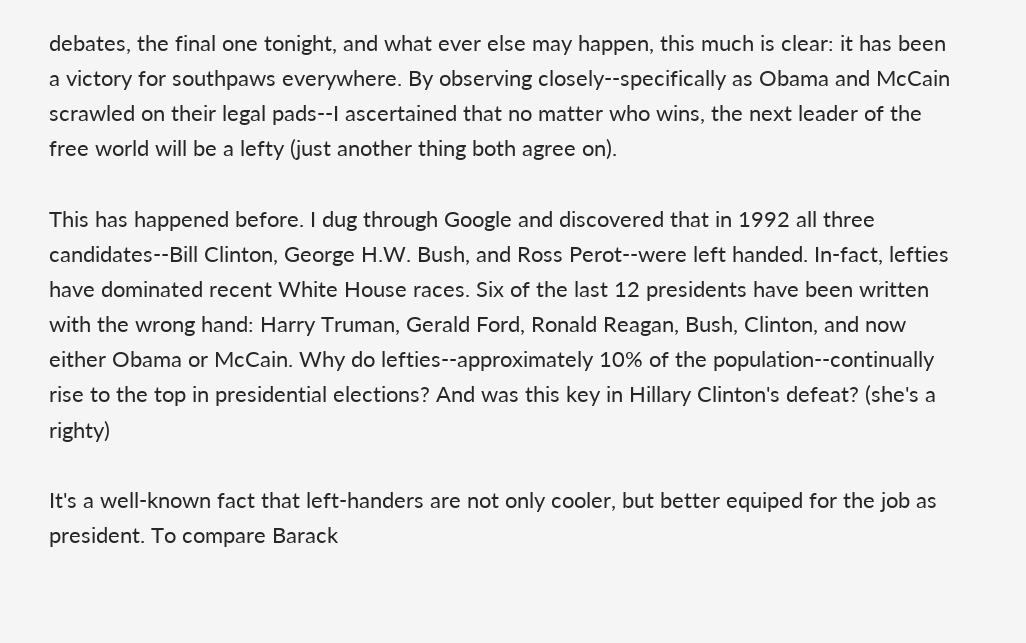debates, the final one tonight, and what ever else may happen, this much is clear: it has been a victory for southpaws everywhere. By observing closely--specifically as Obama and McCain scrawled on their legal pads--I ascertained that no matter who wins, the next leader of the free world will be a lefty (just another thing both agree on).

This has happened before. I dug through Google and discovered that in 1992 all three candidates--Bill Clinton, George H.W. Bush, and Ross Perot--were left handed. In-fact, lefties have dominated recent White House races. Six of the last 12 presidents have been written with the wrong hand: Harry Truman, Gerald Ford, Ronald Reagan, Bush, Clinton, and now either Obama or McCain. Why do lefties--approximately 10% of the population--continually rise to the top in presidential elections? And was this key in Hillary Clinton's defeat? (she's a righty)

It's a well-known fact that left-handers are not only cooler, but better equiped for the job as president. To compare Barack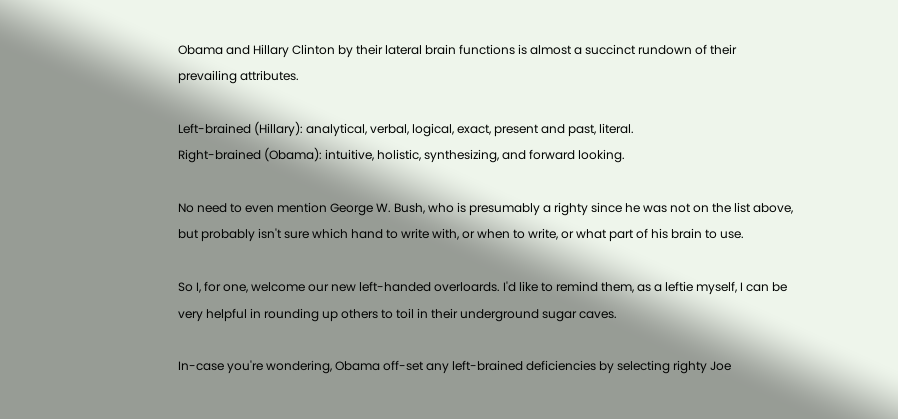Obama and Hillary Clinton by their lateral brain functions is almost a succinct rundown of their prevailing attributes.

Left-brained (Hillary): analytical, verbal, logical, exact, present and past, literal.
Right-brained (Obama): intuitive, holistic, synthesizing, and forward looking.

No need to even mention George W. Bush, who is presumably a righty since he was not on the list above, but probably isn't sure which hand to write with, or when to write, or what part of his brain to use.

So I, for one, welcome our new left-handed overloards. I'd like to remind them, as a leftie myself, I can be very helpful in rounding up others to toil in their underground sugar caves.

In-case you're wondering, Obama off-set any left-brained deficiencies by selecting righty Joe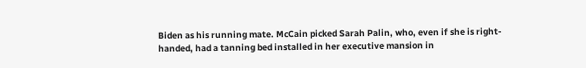Biden as his running mate. McCain picked Sarah Palin, who, even if she is right-handed, had a tanning bed installed in her executive mansion in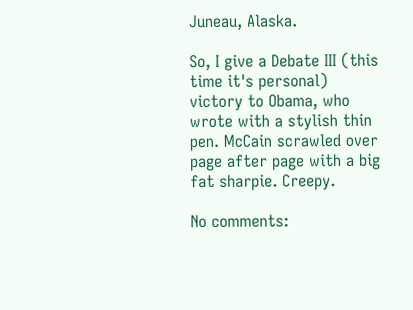Juneau, Alaska.

So, I give a Debate III (this time it's personal) victory to Obama, who wrote with a stylish thin pen. McCain scrawled over page after page with a big fat sharpie. Creepy.

No comments: